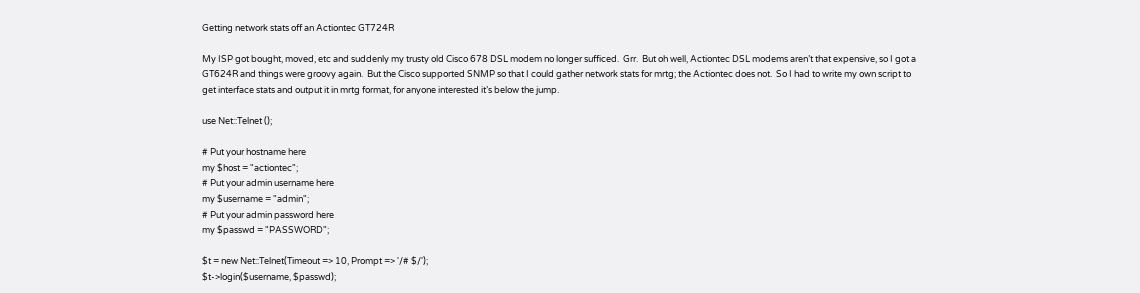Getting network stats off an Actiontec GT724R

My ISP got bought, moved, etc and suddenly my trusty old Cisco 678 DSL modem no longer sufficed.  Grr.  But oh well, Actiontec DSL modems aren’t that expensive, so I got a GT624R and things were groovy again.  But the Cisco supported SNMP so that I could gather network stats for mrtg; the Actiontec does not.  So I had to write my own script to get interface stats and output it in mrtg format, for anyone interested it’s below the jump.

use Net::Telnet ();

# Put your hostname here
my $host = "actiontec";
# Put your admin username here
my $username = "admin";
# Put your admin password here
my $passwd = "PASSWORD";

$t = new Net::Telnet(Timeout => 10, Prompt => '/# $/');
$t->login($username, $passwd);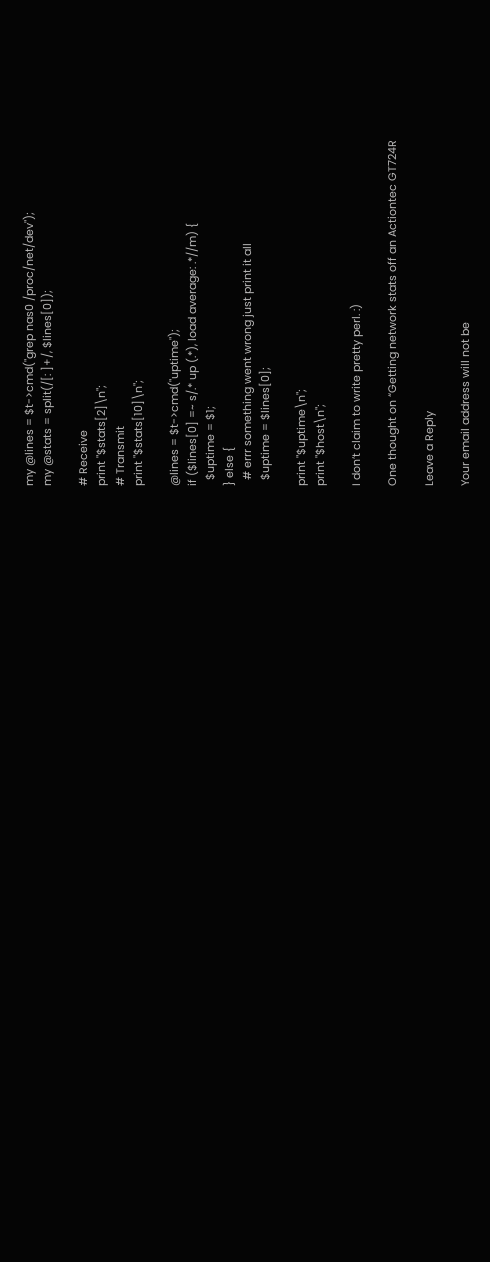my @lines = $t->cmd("grep nas0 /proc/net/dev");
my @stats = split(/[: ]+/, $lines[0]);

# Receive
print "$stats[2]\n";
# Transmit
print "$stats[10]\n";

@lines = $t->cmd("uptime");
if ($lines[0] =~ s/.* up (.*), load average: .*//m) {
  $uptime = $1;
} else {
  # errr something went wrong just print it all
  $uptime = $lines[0];

print "$uptime\n";
print "$host\n";

I don’t claim to write pretty perl. :)

One thought on “Getting network stats off an Actiontec GT724R

Leave a Reply

Your email address will not be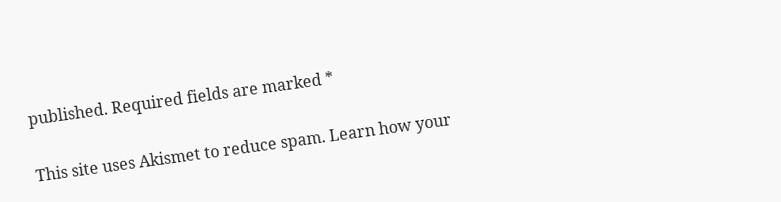published. Required fields are marked *

This site uses Akismet to reduce spam. Learn how your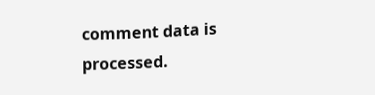comment data is processed.